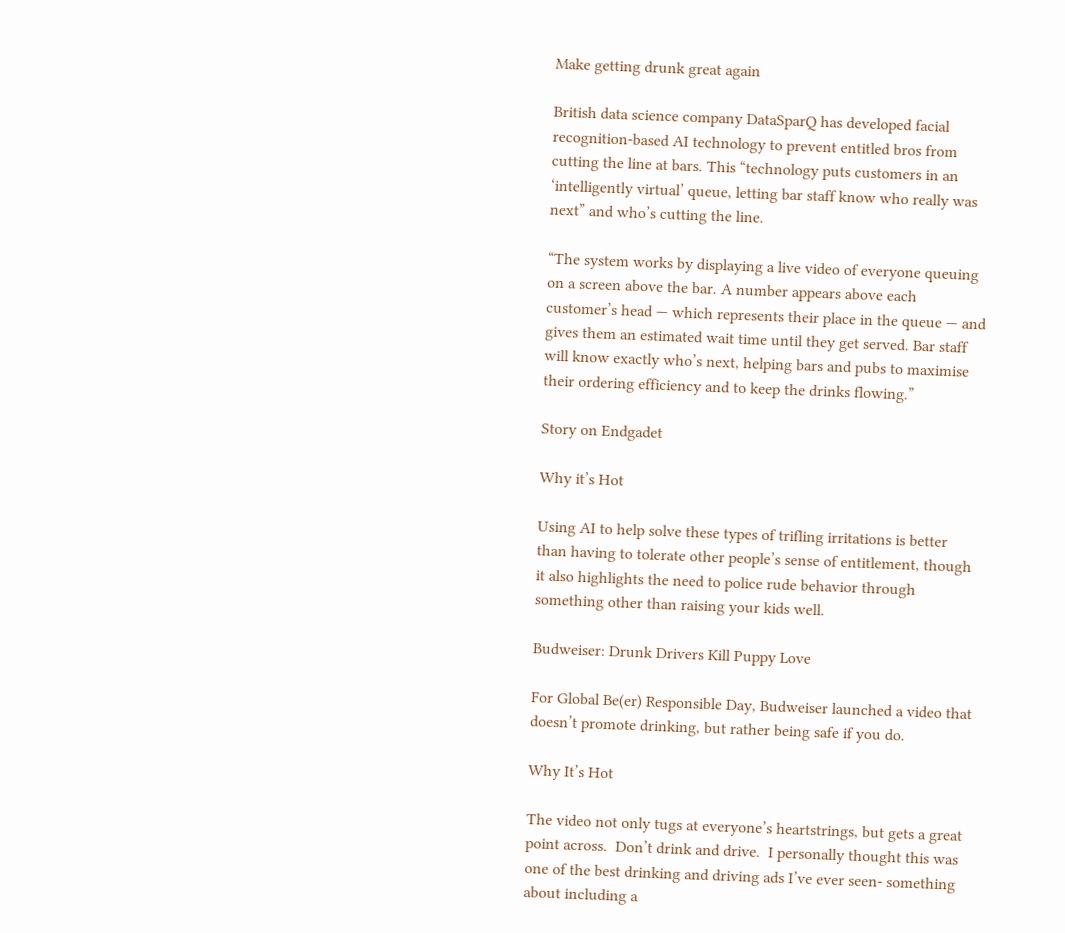Make getting drunk great again

British data science company DataSparQ has developed facial recognition-based AI technology to prevent entitled bros from cutting the line at bars. This “technology puts customers in an ‘intelligently virtual’ queue, letting bar staff know who really was next” and who’s cutting the line.

“The system works by displaying a live video of everyone queuing on a screen above the bar. A number appears above each customer’s head — which represents their place in the queue — and gives them an estimated wait time until they get served. Bar staff will know exactly who’s next, helping bars and pubs to maximise their ordering efficiency and to keep the drinks flowing.”

Story on Endgadet

Why it’s Hot

Using AI to help solve these types of trifling irritations is better than having to tolerate other people’s sense of entitlement, though it also highlights the need to police rude behavior through something other than raising your kids well.

Budweiser: Drunk Drivers Kill Puppy Love

For Global Be(er) Responsible Day, Budweiser launched a video that doesn’t promote drinking, but rather being safe if you do.

Why It’s Hot

The video not only tugs at everyone’s heartstrings, but gets a great point across.  Don’t drink and drive.  I personally thought this was one of the best drinking and driving ads I’ve ever seen- something about including a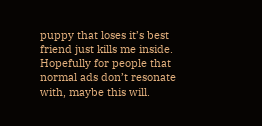puppy that loses it’s best friend just kills me inside.  Hopefully for people that normal ads don’t resonate with, maybe this will.